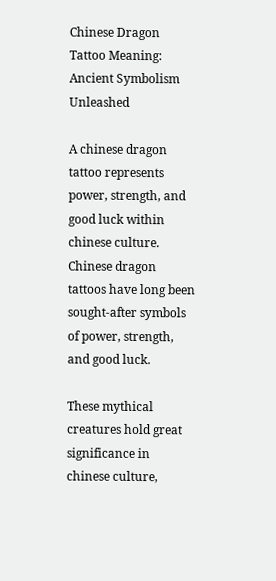Chinese Dragon Tattoo Meaning: Ancient Symbolism Unleashed

A chinese dragon tattoo represents power, strength, and good luck within chinese culture. Chinese dragon tattoos have long been sought-after symbols of power, strength, and good luck.

These mythical creatures hold great significance in chinese culture,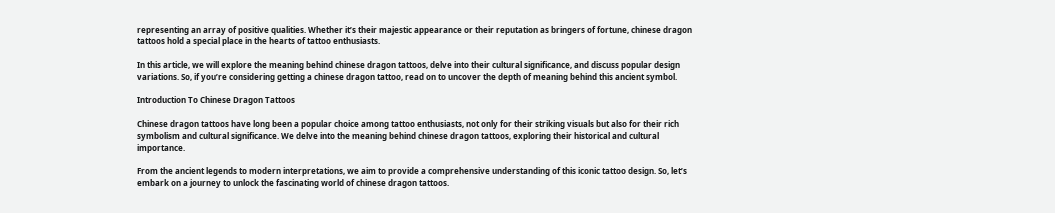representing an array of positive qualities. Whether it’s their majestic appearance or their reputation as bringers of fortune, chinese dragon tattoos hold a special place in the hearts of tattoo enthusiasts.

In this article, we will explore the meaning behind chinese dragon tattoos, delve into their cultural significance, and discuss popular design variations. So, if you’re considering getting a chinese dragon tattoo, read on to uncover the depth of meaning behind this ancient symbol.

Introduction To Chinese Dragon Tattoos

Chinese dragon tattoos have long been a popular choice among tattoo enthusiasts, not only for their striking visuals but also for their rich symbolism and cultural significance. We delve into the meaning behind chinese dragon tattoos, exploring their historical and cultural importance.

From the ancient legends to modern interpretations, we aim to provide a comprehensive understanding of this iconic tattoo design. So, let’s embark on a journey to unlock the fascinating world of chinese dragon tattoos.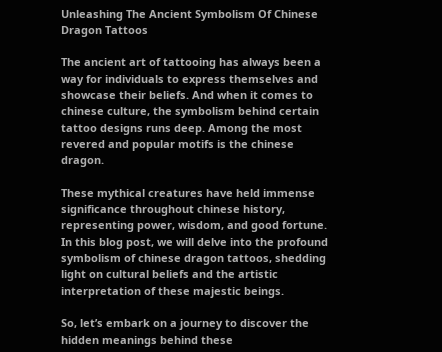Unleashing The Ancient Symbolism Of Chinese Dragon Tattoos

The ancient art of tattooing has always been a way for individuals to express themselves and showcase their beliefs. And when it comes to chinese culture, the symbolism behind certain tattoo designs runs deep. Among the most revered and popular motifs is the chinese dragon.

These mythical creatures have held immense significance throughout chinese history, representing power, wisdom, and good fortune. In this blog post, we will delve into the profound symbolism of chinese dragon tattoos, shedding light on cultural beliefs and the artistic interpretation of these majestic beings.

So, let’s embark on a journey to discover the hidden meanings behind these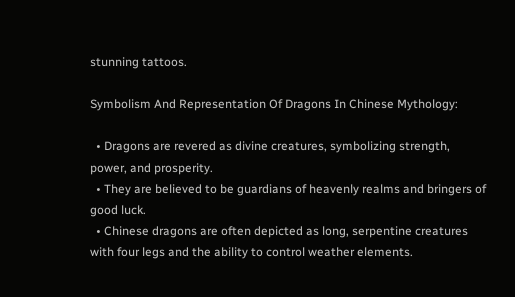stunning tattoos.

Symbolism And Representation Of Dragons In Chinese Mythology:

  • Dragons are revered as divine creatures, symbolizing strength, power, and prosperity.
  • They are believed to be guardians of heavenly realms and bringers of good luck.
  • Chinese dragons are often depicted as long, serpentine creatures with four legs and the ability to control weather elements.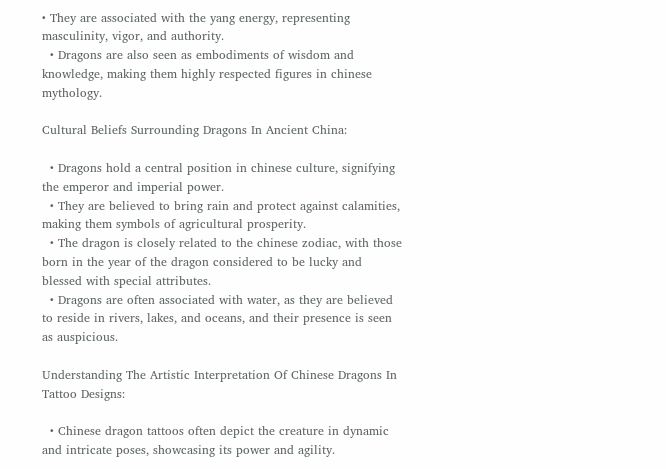• They are associated with the yang energy, representing masculinity, vigor, and authority.
  • Dragons are also seen as embodiments of wisdom and knowledge, making them highly respected figures in chinese mythology.

Cultural Beliefs Surrounding Dragons In Ancient China:

  • Dragons hold a central position in chinese culture, signifying the emperor and imperial power.
  • They are believed to bring rain and protect against calamities, making them symbols of agricultural prosperity.
  • The dragon is closely related to the chinese zodiac, with those born in the year of the dragon considered to be lucky and blessed with special attributes.
  • Dragons are often associated with water, as they are believed to reside in rivers, lakes, and oceans, and their presence is seen as auspicious.

Understanding The Artistic Interpretation Of Chinese Dragons In Tattoo Designs:

  • Chinese dragon tattoos often depict the creature in dynamic and intricate poses, showcasing its power and agility.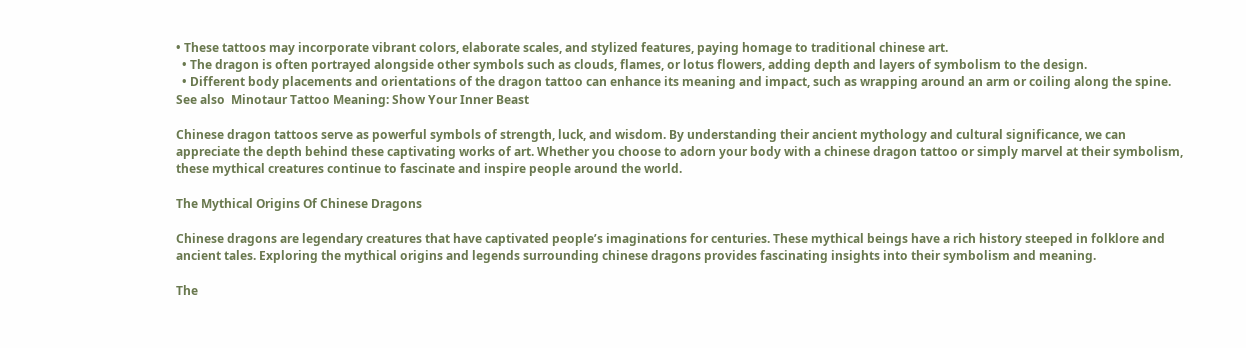• These tattoos may incorporate vibrant colors, elaborate scales, and stylized features, paying homage to traditional chinese art.
  • The dragon is often portrayed alongside other symbols such as clouds, flames, or lotus flowers, adding depth and layers of symbolism to the design.
  • Different body placements and orientations of the dragon tattoo can enhance its meaning and impact, such as wrapping around an arm or coiling along the spine.
See also  Minotaur Tattoo Meaning: Show Your Inner Beast

Chinese dragon tattoos serve as powerful symbols of strength, luck, and wisdom. By understanding their ancient mythology and cultural significance, we can appreciate the depth behind these captivating works of art. Whether you choose to adorn your body with a chinese dragon tattoo or simply marvel at their symbolism, these mythical creatures continue to fascinate and inspire people around the world.

The Mythical Origins Of Chinese Dragons

Chinese dragons are legendary creatures that have captivated people’s imaginations for centuries. These mythical beings have a rich history steeped in folklore and ancient tales. Exploring the mythical origins and legends surrounding chinese dragons provides fascinating insights into their symbolism and meaning.

The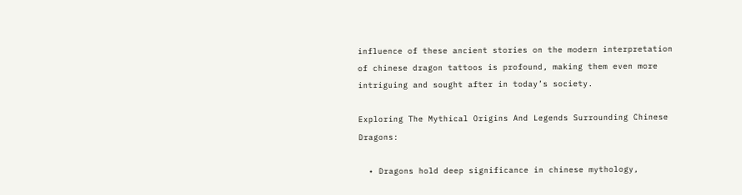influence of these ancient stories on the modern interpretation of chinese dragon tattoos is profound, making them even more intriguing and sought after in today’s society.

Exploring The Mythical Origins And Legends Surrounding Chinese Dragons:

  • Dragons hold deep significance in chinese mythology,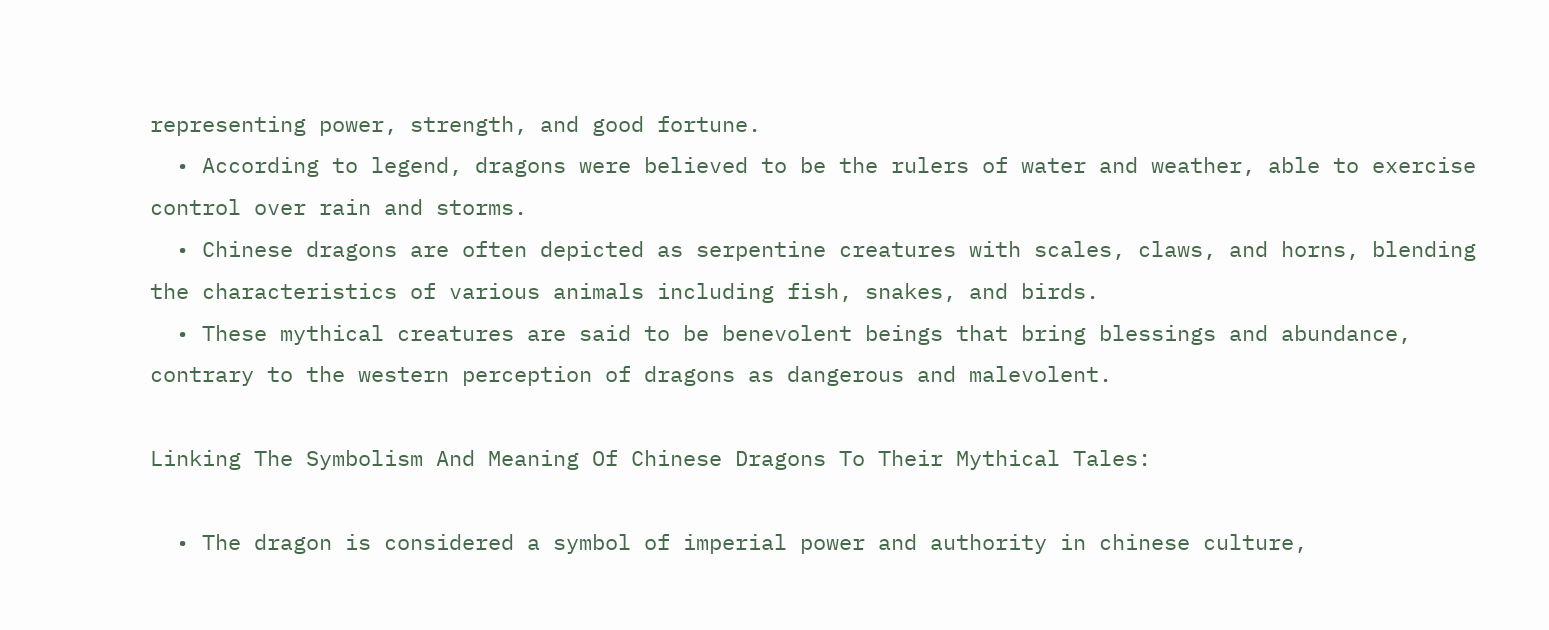representing power, strength, and good fortune.
  • According to legend, dragons were believed to be the rulers of water and weather, able to exercise control over rain and storms.
  • Chinese dragons are often depicted as serpentine creatures with scales, claws, and horns, blending the characteristics of various animals including fish, snakes, and birds.
  • These mythical creatures are said to be benevolent beings that bring blessings and abundance, contrary to the western perception of dragons as dangerous and malevolent.

Linking The Symbolism And Meaning Of Chinese Dragons To Their Mythical Tales:

  • The dragon is considered a symbol of imperial power and authority in chinese culture,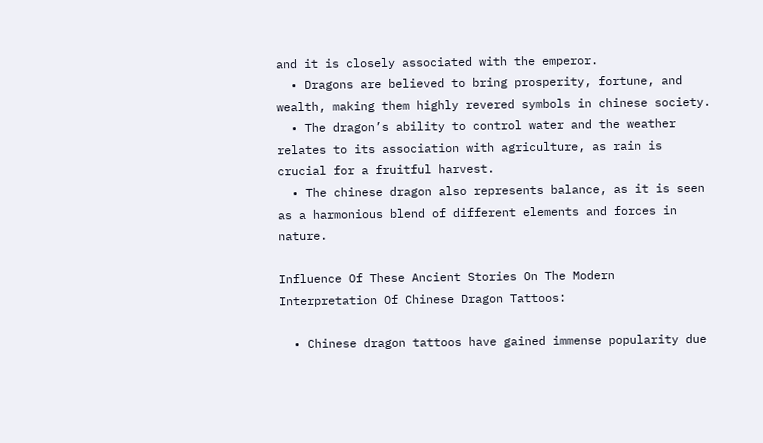and it is closely associated with the emperor.
  • Dragons are believed to bring prosperity, fortune, and wealth, making them highly revered symbols in chinese society.
  • The dragon’s ability to control water and the weather relates to its association with agriculture, as rain is crucial for a fruitful harvest.
  • The chinese dragon also represents balance, as it is seen as a harmonious blend of different elements and forces in nature.

Influence Of These Ancient Stories On The Modern Interpretation Of Chinese Dragon Tattoos:

  • Chinese dragon tattoos have gained immense popularity due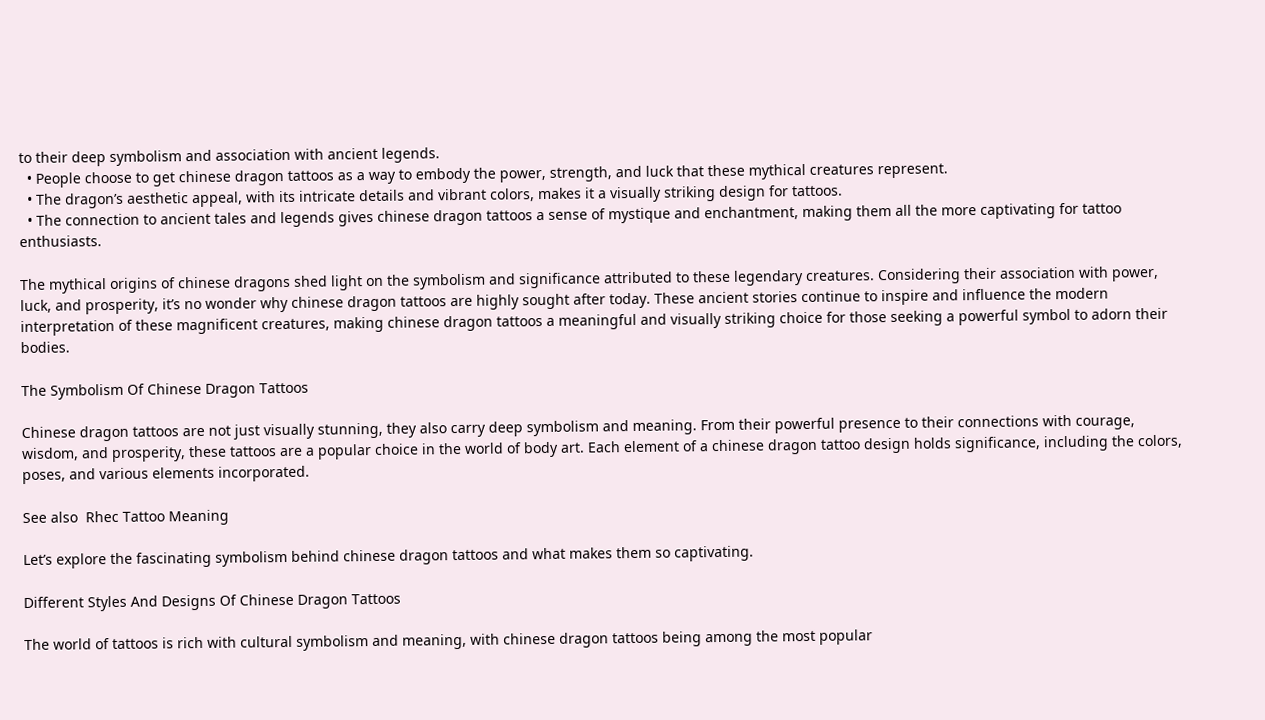to their deep symbolism and association with ancient legends.
  • People choose to get chinese dragon tattoos as a way to embody the power, strength, and luck that these mythical creatures represent.
  • The dragon’s aesthetic appeal, with its intricate details and vibrant colors, makes it a visually striking design for tattoos.
  • The connection to ancient tales and legends gives chinese dragon tattoos a sense of mystique and enchantment, making them all the more captivating for tattoo enthusiasts.

The mythical origins of chinese dragons shed light on the symbolism and significance attributed to these legendary creatures. Considering their association with power, luck, and prosperity, it’s no wonder why chinese dragon tattoos are highly sought after today. These ancient stories continue to inspire and influence the modern interpretation of these magnificent creatures, making chinese dragon tattoos a meaningful and visually striking choice for those seeking a powerful symbol to adorn their bodies.

The Symbolism Of Chinese Dragon Tattoos

Chinese dragon tattoos are not just visually stunning, they also carry deep symbolism and meaning. From their powerful presence to their connections with courage, wisdom, and prosperity, these tattoos are a popular choice in the world of body art. Each element of a chinese dragon tattoo design holds significance, including the colors, poses, and various elements incorporated.

See also  Rhec Tattoo Meaning

Let’s explore the fascinating symbolism behind chinese dragon tattoos and what makes them so captivating.

Different Styles And Designs Of Chinese Dragon Tattoos

The world of tattoos is rich with cultural symbolism and meaning, with chinese dragon tattoos being among the most popular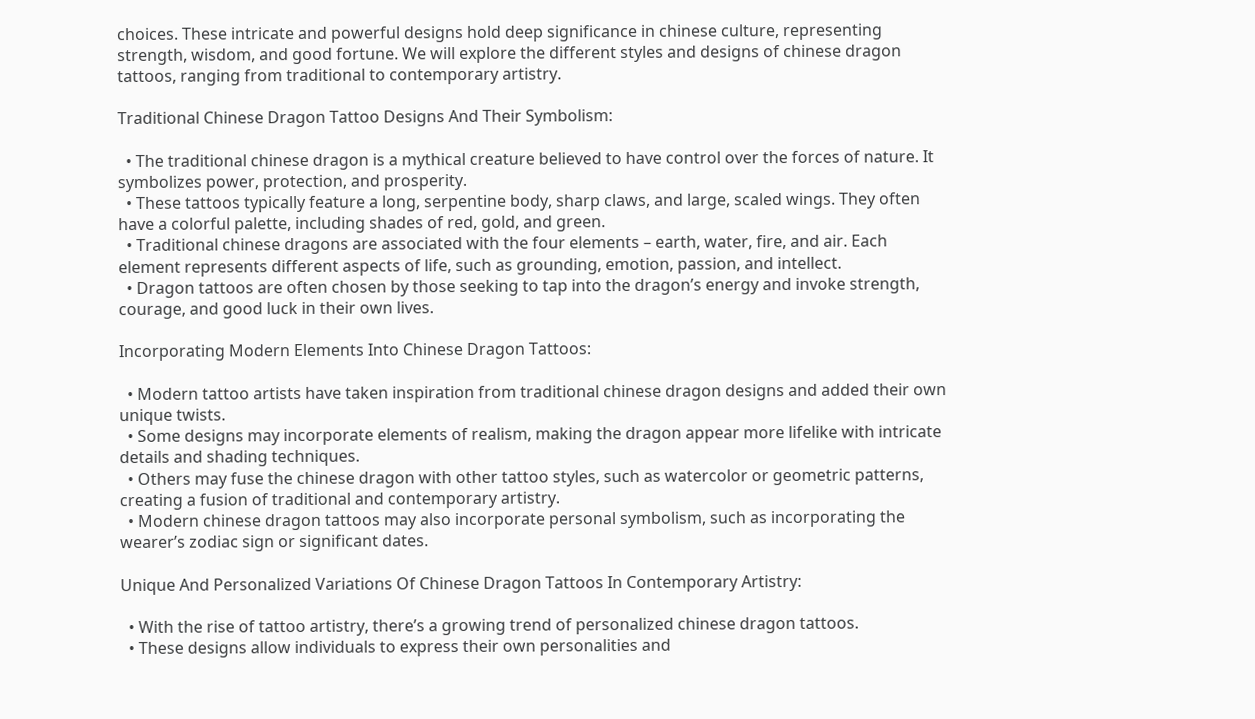choices. These intricate and powerful designs hold deep significance in chinese culture, representing strength, wisdom, and good fortune. We will explore the different styles and designs of chinese dragon tattoos, ranging from traditional to contemporary artistry.

Traditional Chinese Dragon Tattoo Designs And Their Symbolism:

  • The traditional chinese dragon is a mythical creature believed to have control over the forces of nature. It symbolizes power, protection, and prosperity.
  • These tattoos typically feature a long, serpentine body, sharp claws, and large, scaled wings. They often have a colorful palette, including shades of red, gold, and green.
  • Traditional chinese dragons are associated with the four elements – earth, water, fire, and air. Each element represents different aspects of life, such as grounding, emotion, passion, and intellect.
  • Dragon tattoos are often chosen by those seeking to tap into the dragon’s energy and invoke strength, courage, and good luck in their own lives.

Incorporating Modern Elements Into Chinese Dragon Tattoos:

  • Modern tattoo artists have taken inspiration from traditional chinese dragon designs and added their own unique twists.
  • Some designs may incorporate elements of realism, making the dragon appear more lifelike with intricate details and shading techniques.
  • Others may fuse the chinese dragon with other tattoo styles, such as watercolor or geometric patterns, creating a fusion of traditional and contemporary artistry.
  • Modern chinese dragon tattoos may also incorporate personal symbolism, such as incorporating the wearer’s zodiac sign or significant dates.

Unique And Personalized Variations Of Chinese Dragon Tattoos In Contemporary Artistry:

  • With the rise of tattoo artistry, there’s a growing trend of personalized chinese dragon tattoos.
  • These designs allow individuals to express their own personalities and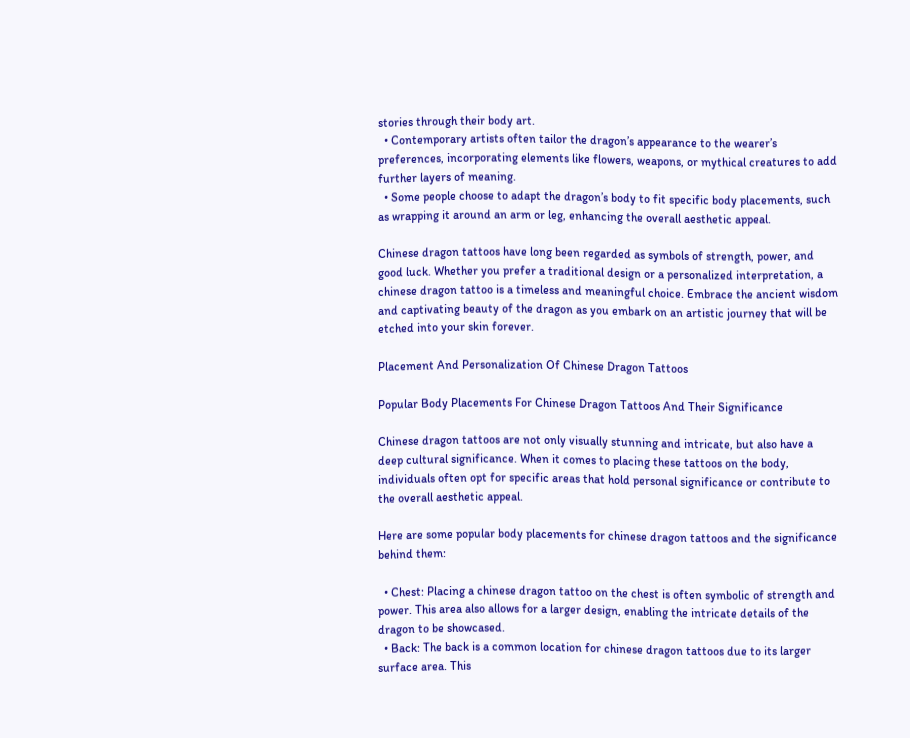stories through their body art.
  • Contemporary artists often tailor the dragon’s appearance to the wearer’s preferences, incorporating elements like flowers, weapons, or mythical creatures to add further layers of meaning.
  • Some people choose to adapt the dragon’s body to fit specific body placements, such as wrapping it around an arm or leg, enhancing the overall aesthetic appeal.

Chinese dragon tattoos have long been regarded as symbols of strength, power, and good luck. Whether you prefer a traditional design or a personalized interpretation, a chinese dragon tattoo is a timeless and meaningful choice. Embrace the ancient wisdom and captivating beauty of the dragon as you embark on an artistic journey that will be etched into your skin forever.

Placement And Personalization Of Chinese Dragon Tattoos

Popular Body Placements For Chinese Dragon Tattoos And Their Significance

Chinese dragon tattoos are not only visually stunning and intricate, but also have a deep cultural significance. When it comes to placing these tattoos on the body, individuals often opt for specific areas that hold personal significance or contribute to the overall aesthetic appeal.

Here are some popular body placements for chinese dragon tattoos and the significance behind them:

  • Chest: Placing a chinese dragon tattoo on the chest is often symbolic of strength and power. This area also allows for a larger design, enabling the intricate details of the dragon to be showcased.
  • Back: The back is a common location for chinese dragon tattoos due to its larger surface area. This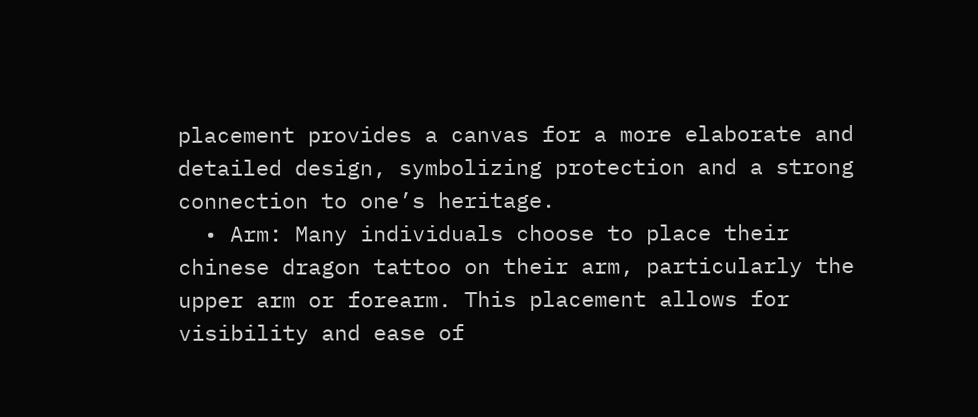placement provides a canvas for a more elaborate and detailed design, symbolizing protection and a strong connection to one’s heritage.
  • Arm: Many individuals choose to place their chinese dragon tattoo on their arm, particularly the upper arm or forearm. This placement allows for visibility and ease of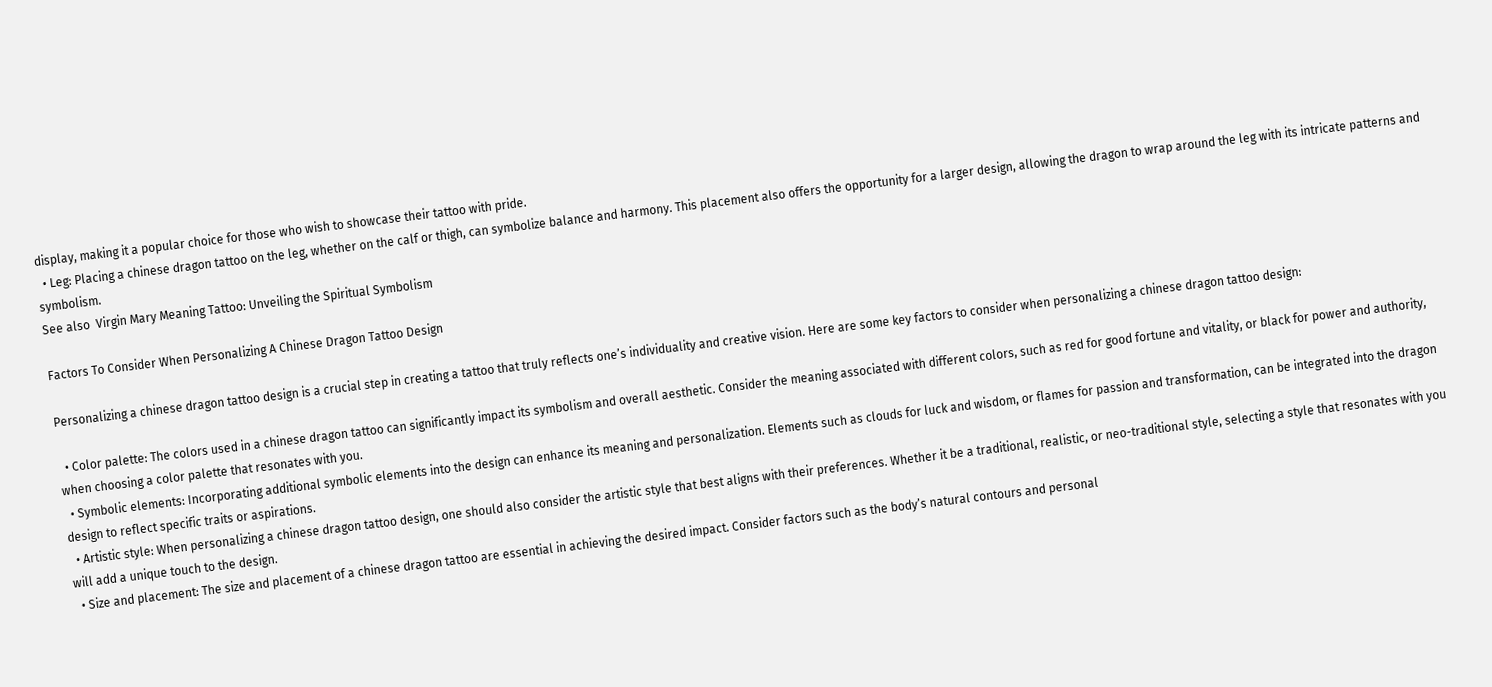display, making it a popular choice for those who wish to showcase their tattoo with pride.
  • Leg: Placing a chinese dragon tattoo on the leg, whether on the calf or thigh, can symbolize balance and harmony. This placement also offers the opportunity for a larger design, allowing the dragon to wrap around the leg with its intricate patterns and symbolism.
See also  Virgin Mary Meaning Tattoo: Unveiling the Spiritual Symbolism

Factors To Consider When Personalizing A Chinese Dragon Tattoo Design

Personalizing a chinese dragon tattoo design is a crucial step in creating a tattoo that truly reflects one’s individuality and creative vision. Here are some key factors to consider when personalizing a chinese dragon tattoo design:

  • Color palette: The colors used in a chinese dragon tattoo can significantly impact its symbolism and overall aesthetic. Consider the meaning associated with different colors, such as red for good fortune and vitality, or black for power and authority, when choosing a color palette that resonates with you.
  • Symbolic elements: Incorporating additional symbolic elements into the design can enhance its meaning and personalization. Elements such as clouds for luck and wisdom, or flames for passion and transformation, can be integrated into the dragon design to reflect specific traits or aspirations.
  • Artistic style: When personalizing a chinese dragon tattoo design, one should also consider the artistic style that best aligns with their preferences. Whether it be a traditional, realistic, or neo-traditional style, selecting a style that resonates with you will add a unique touch to the design.
  • Size and placement: The size and placement of a chinese dragon tattoo are essential in achieving the desired impact. Consider factors such as the body’s natural contours and personal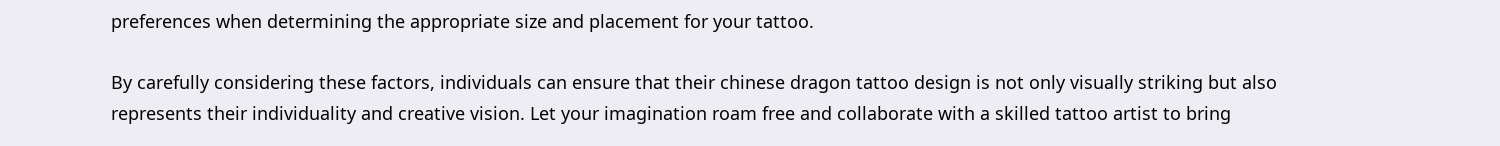preferences when determining the appropriate size and placement for your tattoo.

By carefully considering these factors, individuals can ensure that their chinese dragon tattoo design is not only visually striking but also represents their individuality and creative vision. Let your imagination roam free and collaborate with a skilled tattoo artist to bring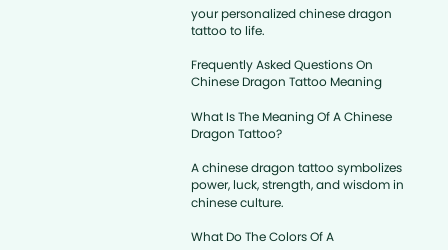your personalized chinese dragon tattoo to life.

Frequently Asked Questions On Chinese Dragon Tattoo Meaning

What Is The Meaning Of A Chinese Dragon Tattoo?

A chinese dragon tattoo symbolizes power, luck, strength, and wisdom in chinese culture.

What Do The Colors Of A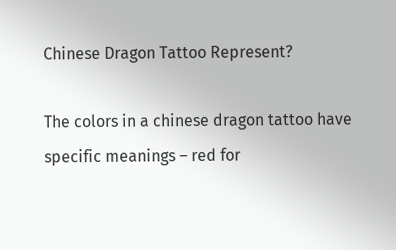Chinese Dragon Tattoo Represent?

The colors in a chinese dragon tattoo have specific meanings – red for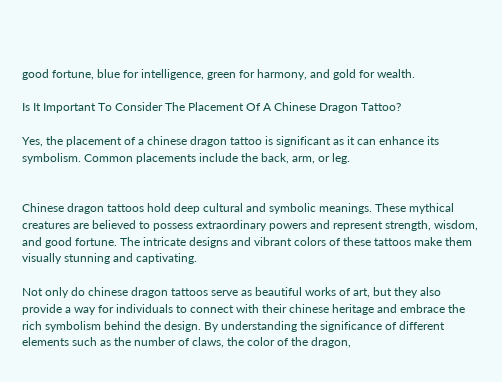good fortune, blue for intelligence, green for harmony, and gold for wealth.

Is It Important To Consider The Placement Of A Chinese Dragon Tattoo?

Yes, the placement of a chinese dragon tattoo is significant as it can enhance its symbolism. Common placements include the back, arm, or leg.


Chinese dragon tattoos hold deep cultural and symbolic meanings. These mythical creatures are believed to possess extraordinary powers and represent strength, wisdom, and good fortune. The intricate designs and vibrant colors of these tattoos make them visually stunning and captivating.

Not only do chinese dragon tattoos serve as beautiful works of art, but they also provide a way for individuals to connect with their chinese heritage and embrace the rich symbolism behind the design. By understanding the significance of different elements such as the number of claws, the color of the dragon,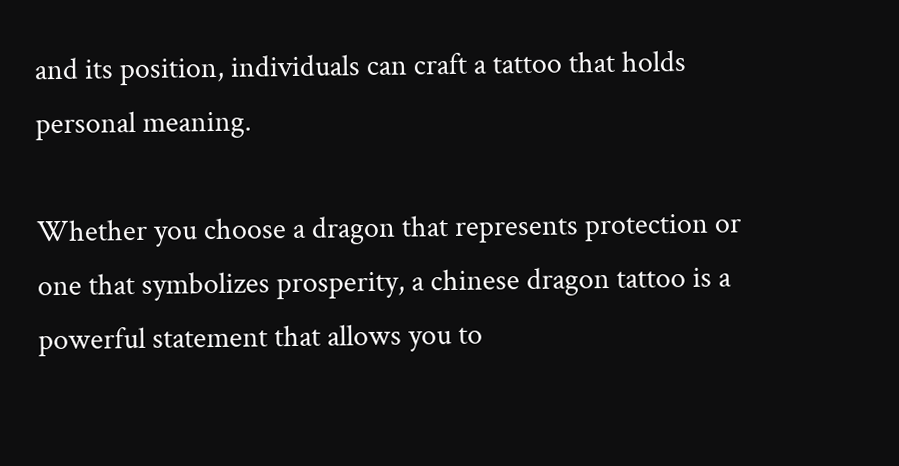and its position, individuals can craft a tattoo that holds personal meaning.

Whether you choose a dragon that represents protection or one that symbolizes prosperity, a chinese dragon tattoo is a powerful statement that allows you to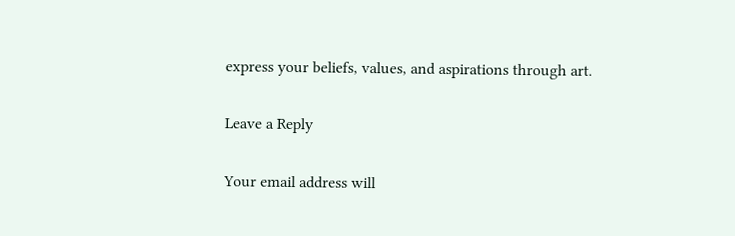express your beliefs, values, and aspirations through art.

Leave a Reply

Your email address will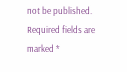not be published. Required fields are marked *